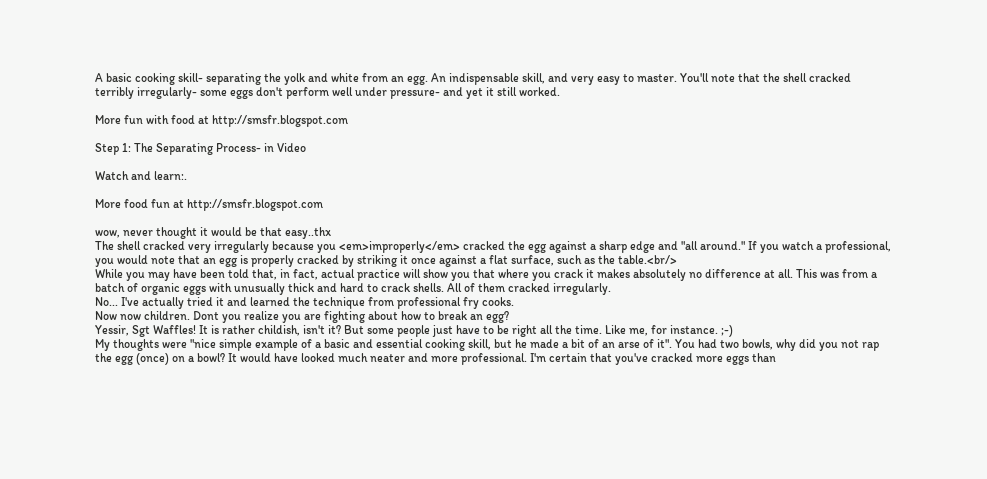A basic cooking skill- separating the yolk and white from an egg. An indispensable skill, and very easy to master. You'll note that the shell cracked terribly irregularly- some eggs don't perform well under pressure- and yet it still worked.

More fun with food at http://smsfr.blogspot.com

Step 1: The Separating Process- in Video

Watch and learn:.

More food fun at http://smsfr.blogspot.com

wow, never thought it would be that easy..thx
The shell cracked very irregularly because you <em>improperly</em> cracked the egg against a sharp edge and "all around." If you watch a professional, you would note that an egg is properly cracked by striking it once against a flat surface, such as the table.<br/>
While you may have been told that, in fact, actual practice will show you that where you crack it makes absolutely no difference at all. This was from a batch of organic eggs with unusually thick and hard to crack shells. All of them cracked irregularly.
No... I've actually tried it and learned the technique from professional fry cooks.
Now now children. Dont you realize you are fighting about how to break an egg?
Yessir, Sgt Waffles! It is rather childish, isn't it? But some people just have to be right all the time. Like me, for instance. ;-)
My thoughts were "nice simple example of a basic and essential cooking skill, but he made a bit of an arse of it". You had two bowls, why did you not rap the egg (once) on a bowl? It would have looked much neater and more professional. I'm certain that you've cracked more eggs than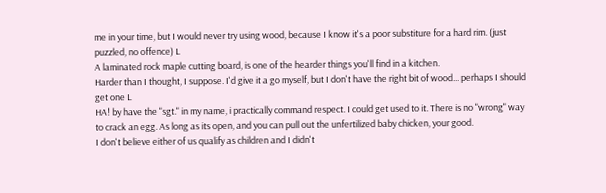me in your time, but I would never try using wood, because I know it's a poor substiture for a hard rim. (just puzzled, no offence) L
A laminated rock maple cutting board, is one of the hearder things you'll find in a kitchen.
Harder than I thought, I suppose. I'd give it a go myself, but I don't have the right bit of wood... perhaps I should get one L
HA! by have the "sgt." in my name, i practically command respect. I could get used to it. There is no "wrong" way to crack an egg. As long as its open, and you can pull out the unfertilized baby chicken, your good.
I don't believe either of us qualify as children and I didn't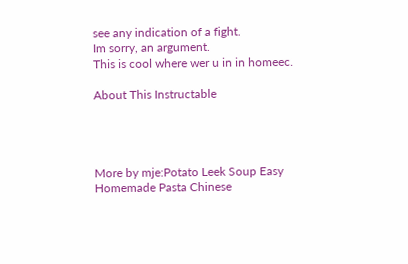see any indication of a fight.
Im sorry, an argument.
This is cool where wer u in in homeec.

About This Instructable




More by mje:Potato Leek Soup Easy Homemade Pasta Chinese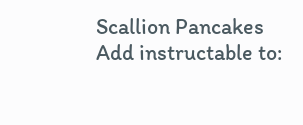Scallion Pancakes
Add instructable to: